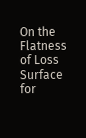On the Flatness of Loss Surface for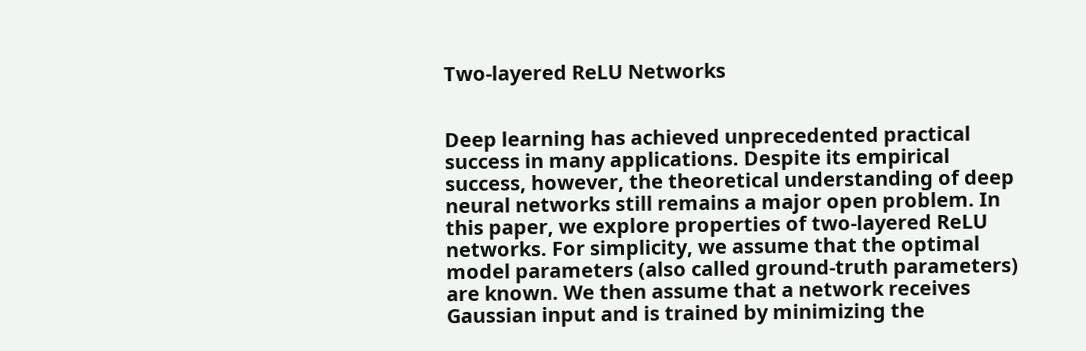Two-layered ReLU Networks


Deep learning has achieved unprecedented practical success in many applications. Despite its empirical success, however, the theoretical understanding of deep neural networks still remains a major open problem. In this paper, we explore properties of two-layered ReLU networks. For simplicity, we assume that the optimal model parameters (also called ground-truth parameters) are known. We then assume that a network receives Gaussian input and is trained by minimizing the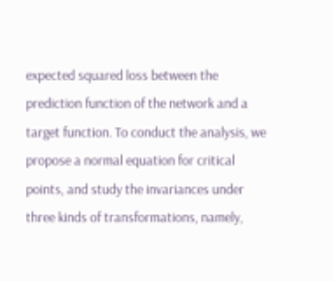expected squared loss between the prediction function of the network and a target function. To conduct the analysis, we propose a normal equation for critical points, and study the invariances under three kinds of transformations, namely,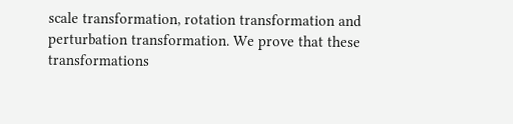scale transformation, rotation transformation and perturbation transformation. We prove that these transformations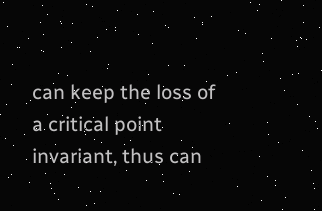can keep the loss of a critical point invariant, thus can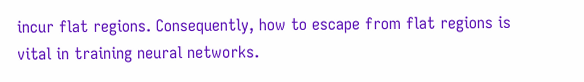incur flat regions. Consequently, how to escape from flat regions is vital in training neural networks.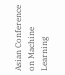Asian Conference on Machine Learning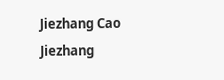Jiezhang Cao
Jiezhang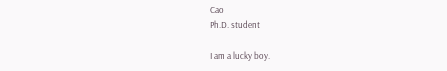Cao
Ph.D. student

I am a lucky boy.